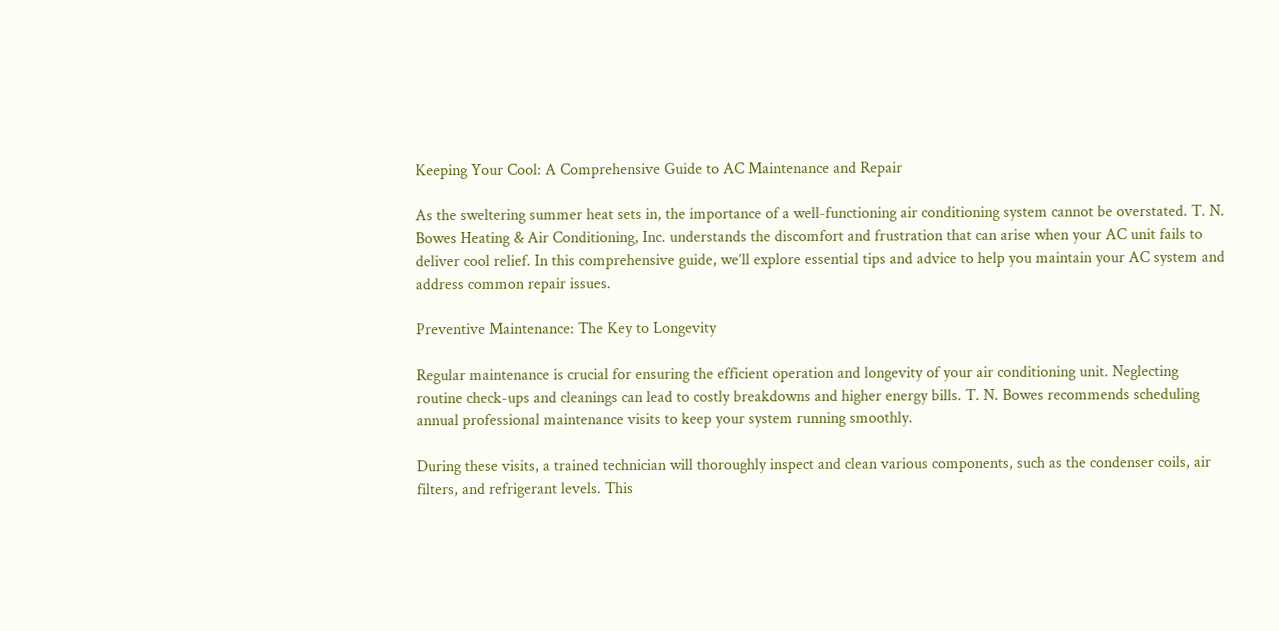Keeping Your Cool: A Comprehensive Guide to AC Maintenance and Repair

As the sweltering summer heat sets in, the importance of a well-functioning air conditioning system cannot be overstated. T. N. Bowes Heating & Air Conditioning, Inc. understands the discomfort and frustration that can arise when your AC unit fails to deliver cool relief. In this comprehensive guide, we’ll explore essential tips and advice to help you maintain your AC system and address common repair issues.

Preventive Maintenance: The Key to Longevity

Regular maintenance is crucial for ensuring the efficient operation and longevity of your air conditioning unit. Neglecting routine check-ups and cleanings can lead to costly breakdowns and higher energy bills. T. N. Bowes recommends scheduling annual professional maintenance visits to keep your system running smoothly.

During these visits, a trained technician will thoroughly inspect and clean various components, such as the condenser coils, air filters, and refrigerant levels. This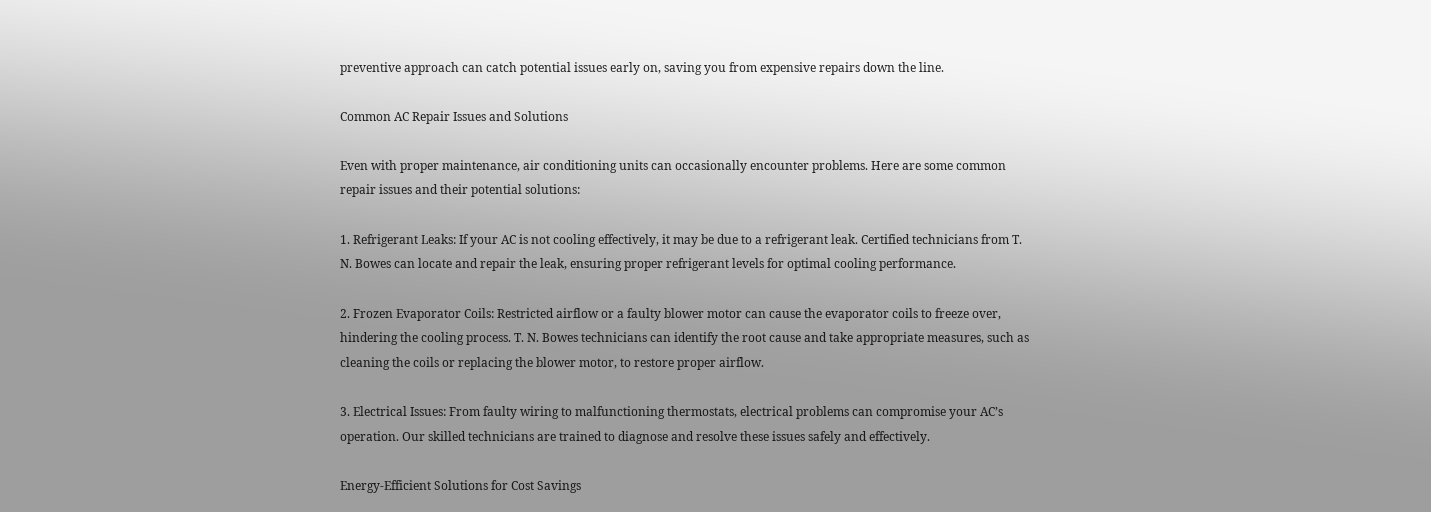preventive approach can catch potential issues early on, saving you from expensive repairs down the line.

Common AC Repair Issues and Solutions

Even with proper maintenance, air conditioning units can occasionally encounter problems. Here are some common repair issues and their potential solutions:

1. Refrigerant Leaks: If your AC is not cooling effectively, it may be due to a refrigerant leak. Certified technicians from T. N. Bowes can locate and repair the leak, ensuring proper refrigerant levels for optimal cooling performance.

2. Frozen Evaporator Coils: Restricted airflow or a faulty blower motor can cause the evaporator coils to freeze over, hindering the cooling process. T. N. Bowes technicians can identify the root cause and take appropriate measures, such as cleaning the coils or replacing the blower motor, to restore proper airflow.

3. Electrical Issues: From faulty wiring to malfunctioning thermostats, electrical problems can compromise your AC’s operation. Our skilled technicians are trained to diagnose and resolve these issues safely and effectively.

Energy-Efficient Solutions for Cost Savings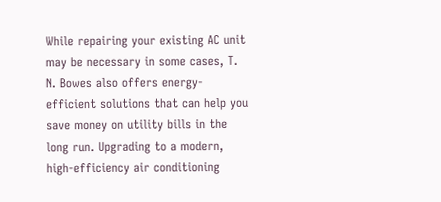While repairing your existing AC unit may be necessary in some cases, T. N. Bowes also offers energy-efficient solutions that can help you save money on utility bills in the long run. Upgrading to a modern, high-efficiency air conditioning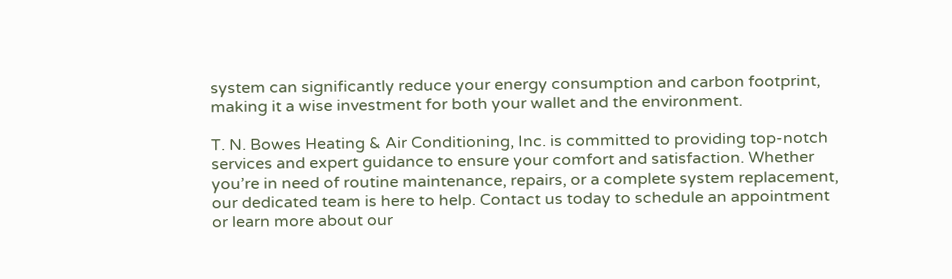system can significantly reduce your energy consumption and carbon footprint, making it a wise investment for both your wallet and the environment.

T. N. Bowes Heating & Air Conditioning, Inc. is committed to providing top-notch services and expert guidance to ensure your comfort and satisfaction. Whether you’re in need of routine maintenance, repairs, or a complete system replacement, our dedicated team is here to help. Contact us today to schedule an appointment or learn more about our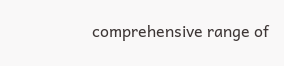comprehensive range of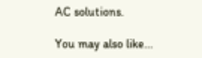AC solutions.

You may also like...